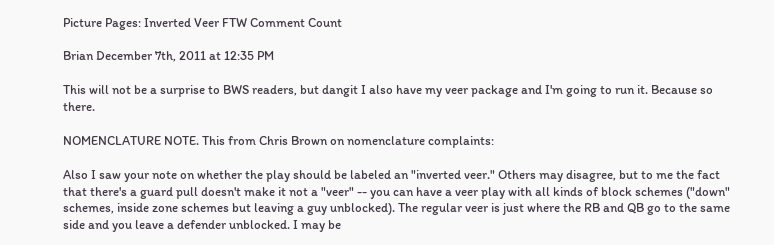Picture Pages: Inverted Veer FTW Comment Count

Brian December 7th, 2011 at 12:35 PM

This will not be a surprise to BWS readers, but dangit I also have my veer package and I'm going to run it. Because so there.

NOMENCLATURE NOTE. This from Chris Brown on nomenclature complaints:

Also I saw your note on whether the play should be labeled an "inverted veer." Others may disagree, but to me the fact that there's a guard pull doesn't make it not a "veer" -- you can have a veer play with all kinds of block schemes ("down" schemes, inside zone schemes but leaving a guy unblocked). The regular veer is just where the RB and QB go to the same side and you leave a defender unblocked. I may be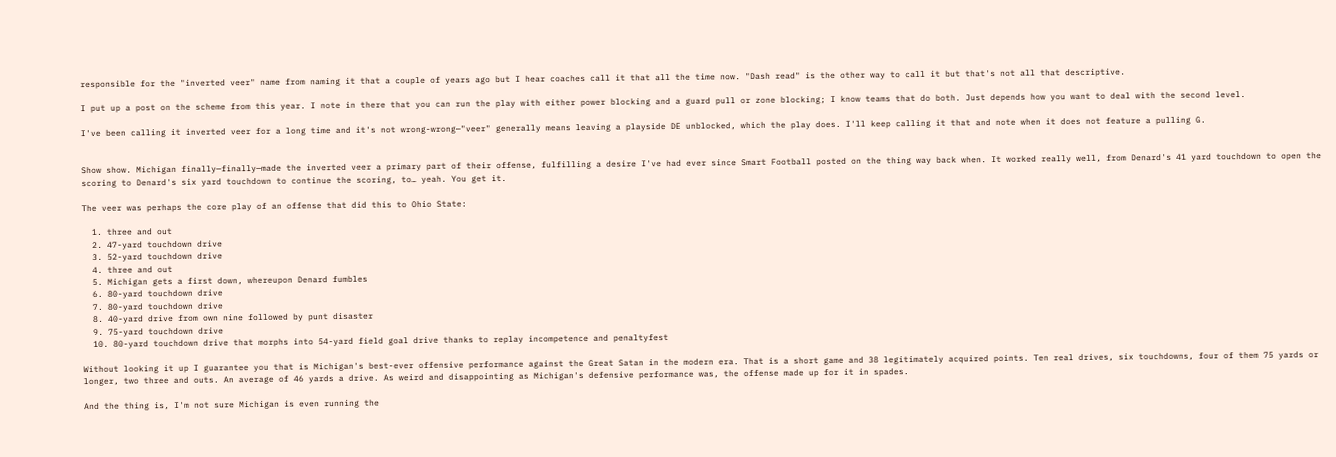responsible for the "inverted veer" name from naming it that a couple of years ago but I hear coaches call it that all the time now. "Dash read" is the other way to call it but that's not all that descriptive.

I put up a post on the scheme from this year. I note in there that you can run the play with either power blocking and a guard pull or zone blocking; I know teams that do both. Just depends how you want to deal with the second level.

I've been calling it inverted veer for a long time and it's not wrong-wrong—"veer" generally means leaving a playside DE unblocked, which the play does. I'll keep calling it that and note when it does not feature a pulling G.


Show show. Michigan finally—finally—made the inverted veer a primary part of their offense, fulfilling a desire I've had ever since Smart Football posted on the thing way back when. It worked really well, from Denard's 41 yard touchdown to open the scoring to Denard's six yard touchdown to continue the scoring, to… yeah. You get it.

The veer was perhaps the core play of an offense that did this to Ohio State:

  1. three and out
  2. 47-yard touchdown drive
  3. 52-yard touchdown drive
  4. three and out
  5. Michigan gets a first down, whereupon Denard fumbles
  6. 80-yard touchdown drive
  7. 80-yard touchdown drive
  8. 40-yard drive from own nine followed by punt disaster
  9. 75-yard touchdown drive
  10. 80-yard touchdown drive that morphs into 54-yard field goal drive thanks to replay incompetence and penaltyfest

Without looking it up I guarantee you that is Michigan's best-ever offensive performance against the Great Satan in the modern era. That is a short game and 38 legitimately acquired points. Ten real drives, six touchdowns, four of them 75 yards or longer, two three and outs. An average of 46 yards a drive. As weird and disappointing as Michigan's defensive performance was, the offense made up for it in spades.

And the thing is, I'm not sure Michigan is even running the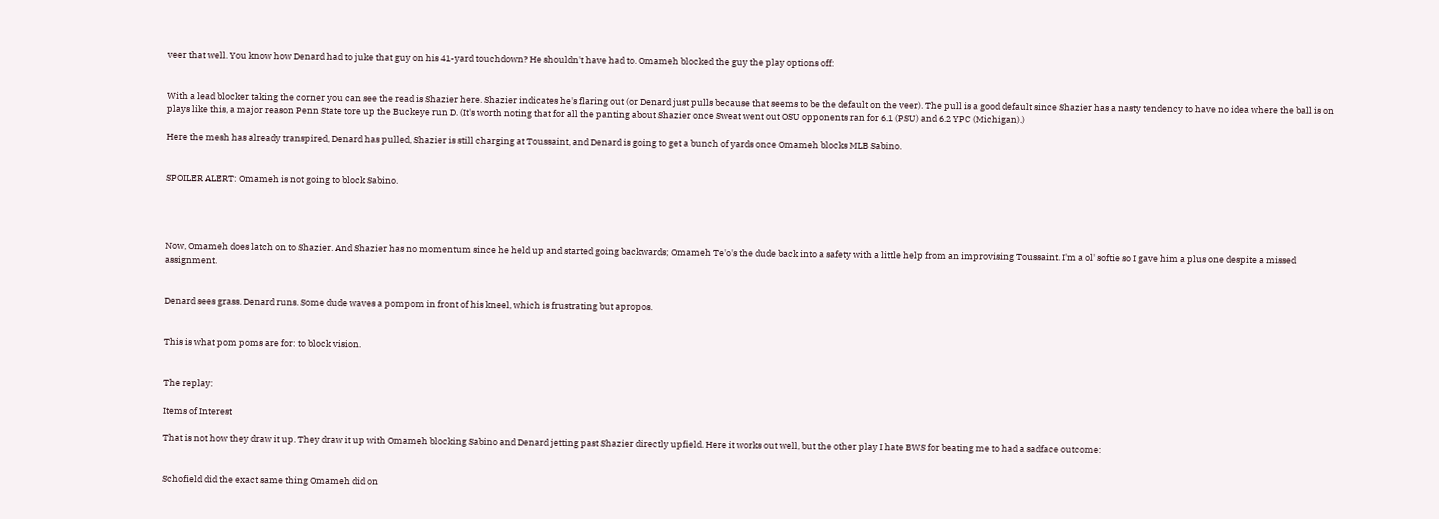veer that well. You know how Denard had to juke that guy on his 41-yard touchdown? He shouldn't have had to. Omameh blocked the guy the play options off:


With a lead blocker taking the corner you can see the read is Shazier here. Shazier indicates he's flaring out (or Denard just pulls because that seems to be the default on the veer). The pull is a good default since Shazier has a nasty tendency to have no idea where the ball is on plays like this, a major reason Penn State tore up the Buckeye run D. (It's worth noting that for all the panting about Shazier once Sweat went out OSU opponents ran for 6.1 (PSU) and 6.2 YPC (Michigan).)

Here the mesh has already transpired, Denard has pulled, Shazier is still charging at Toussaint, and Denard is going to get a bunch of yards once Omameh blocks MLB Sabino.


SPOILER ALERT: Omameh is not going to block Sabino.




Now, Omameh does latch on to Shazier. And Shazier has no momentum since he held up and started going backwards; Omameh Te'o's the dude back into a safety with a little help from an improvising Toussaint. I'm a ol' softie so I gave him a plus one despite a missed assignment.


Denard sees grass. Denard runs. Some dude waves a pompom in front of his kneel, which is frustrating but apropos.


This is what pom poms are for: to block vision.


The replay:

Items of Interest

That is not how they draw it up. They draw it up with Omameh blocking Sabino and Denard jetting past Shazier directly upfield. Here it works out well, but the other play I hate BWS for beating me to had a sadface outcome:


Schofield did the exact same thing Omameh did on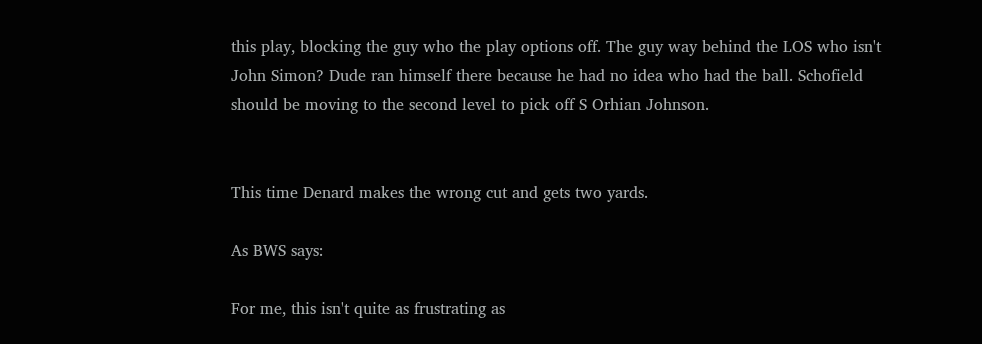this play, blocking the guy who the play options off. The guy way behind the LOS who isn't John Simon? Dude ran himself there because he had no idea who had the ball. Schofield should be moving to the second level to pick off S Orhian Johnson.


This time Denard makes the wrong cut and gets two yards.

As BWS says:

For me, this isn't quite as frustrating as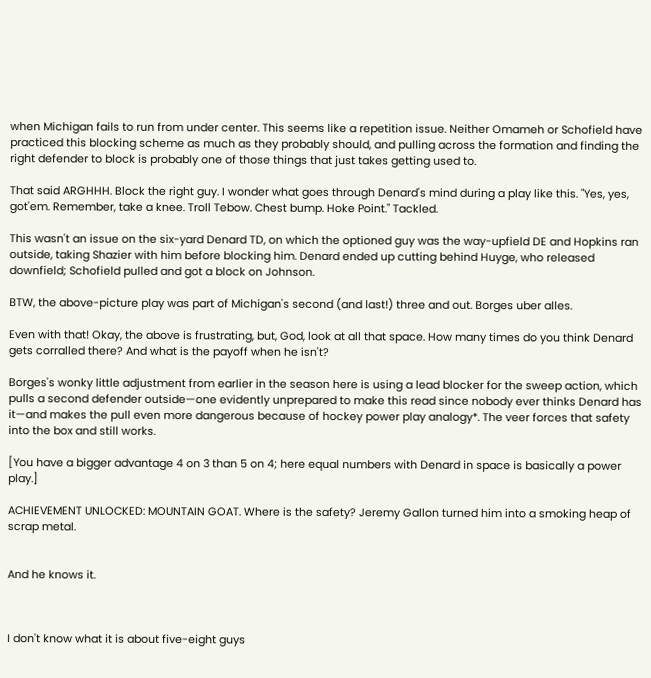when Michigan fails to run from under center. This seems like a repetition issue. Neither Omameh or Schofield have practiced this blocking scheme as much as they probably should, and pulling across the formation and finding the right defender to block is probably one of those things that just takes getting used to.

That said ARGHHH. Block the right guy. I wonder what goes through Denard's mind during a play like this. "Yes, yes, got'em. Remember, take a knee. Troll Tebow. Chest bump. Hoke Point." Tackled.

This wasn't an issue on the six-yard Denard TD, on which the optioned guy was the way-upfield DE and Hopkins ran outside, taking Shazier with him before blocking him. Denard ended up cutting behind Huyge, who released downfield; Schofield pulled and got a block on Johnson.

BTW, the above-picture play was part of Michigan's second (and last!) three and out. Borges uber alles.

Even with that! Okay, the above is frustrating, but, God, look at all that space. How many times do you think Denard gets corralled there? And what is the payoff when he isn't?

Borges's wonky little adjustment from earlier in the season here is using a lead blocker for the sweep action, which pulls a second defender outside—one evidently unprepared to make this read since nobody ever thinks Denard has it—and makes the pull even more dangerous because of hockey power play analogy*. The veer forces that safety into the box and still works.

[You have a bigger advantage 4 on 3 than 5 on 4; here equal numbers with Denard in space is basically a power play.]

ACHIEVEMENT UNLOCKED: MOUNTAIN GOAT. Where is the safety? Jeremy Gallon turned him into a smoking heap of scrap metal.


And he knows it.



I don't know what it is about five-eight guys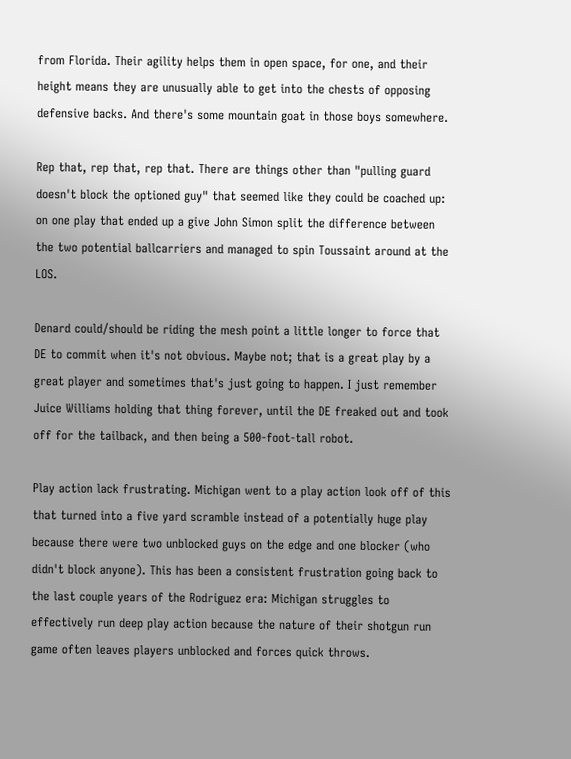from Florida. Their agility helps them in open space, for one, and their height means they are unusually able to get into the chests of opposing defensive backs. And there's some mountain goat in those boys somewhere.

Rep that, rep that, rep that. There are things other than "pulling guard doesn't block the optioned guy" that seemed like they could be coached up: on one play that ended up a give John Simon split the difference between the two potential ballcarriers and managed to spin Toussaint around at the LOS.

Denard could/should be riding the mesh point a little longer to force that DE to commit when it's not obvious. Maybe not; that is a great play by a great player and sometimes that's just going to happen. I just remember Juice Williams holding that thing forever, until the DE freaked out and took off for the tailback, and then being a 500-foot-tall robot.

Play action lack frustrating. Michigan went to a play action look off of this that turned into a five yard scramble instead of a potentially huge play because there were two unblocked guys on the edge and one blocker (who didn't block anyone). This has been a consistent frustration going back to the last couple years of the Rodriguez era: Michigan struggles to effectively run deep play action because the nature of their shotgun run game often leaves players unblocked and forces quick throws.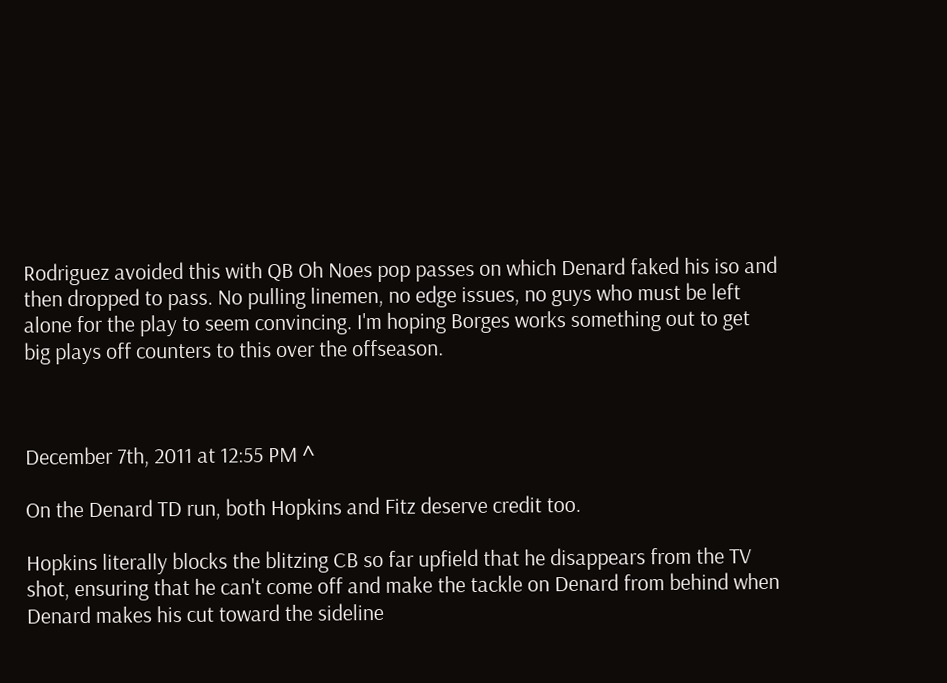Rodriguez avoided this with QB Oh Noes pop passes on which Denard faked his iso and then dropped to pass. No pulling linemen, no edge issues, no guys who must be left alone for the play to seem convincing. I'm hoping Borges works something out to get big plays off counters to this over the offseason.



December 7th, 2011 at 12:55 PM ^

On the Denard TD run, both Hopkins and Fitz deserve credit too.

Hopkins literally blocks the blitzing CB so far upfield that he disappears from the TV shot, ensuring that he can't come off and make the tackle on Denard from behind when Denard makes his cut toward the sideline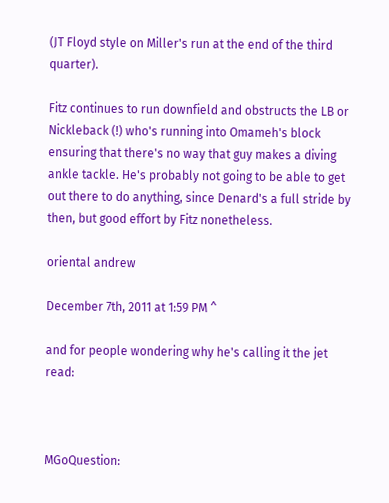(JT Floyd style on Miller's run at the end of the third quarter).

Fitz continues to run downfield and obstructs the LB or Nickleback (!) who's running into Omameh's block ensuring that there's no way that guy makes a diving ankle tackle. He's probably not going to be able to get out there to do anything, since Denard's a full stride by then, but good effort by Fitz nonetheless.

oriental andrew

December 7th, 2011 at 1:59 PM ^

and for people wondering why he's calling it the jet read:



MGoQuestion: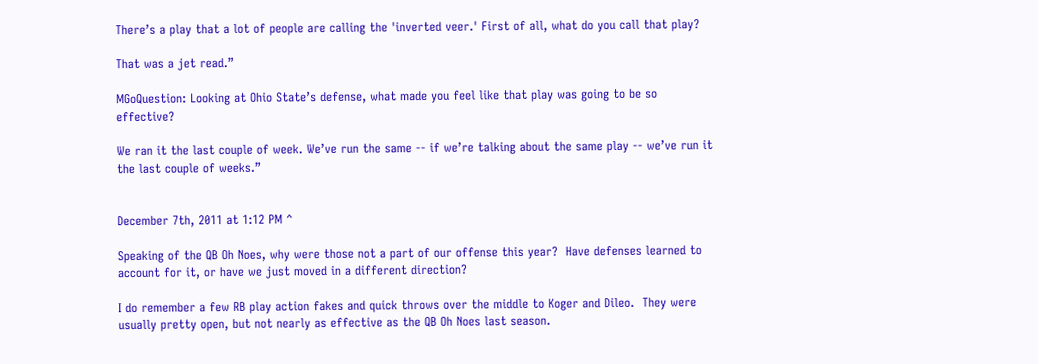There’s a play that a lot of people are calling the 'inverted veer.' First of all, what do you call that play?

That was a jet read.”

MGoQuestion: Looking at Ohio State’s defense, what made you feel like that play was going to be so effective?

We ran it the last couple of week. We’ve run the same -- if we’re talking about the same play -- we’ve run it the last couple of weeks.”


December 7th, 2011 at 1:12 PM ^

Speaking of the QB Oh Noes, why were those not a part of our offense this year?  Have defenses learned to account for it, or have we just moved in a different direction?

I do remember a few RB play action fakes and quick throws over the middle to Koger and Dileo.  They were usually pretty open, but not nearly as effective as the QB Oh Noes last season.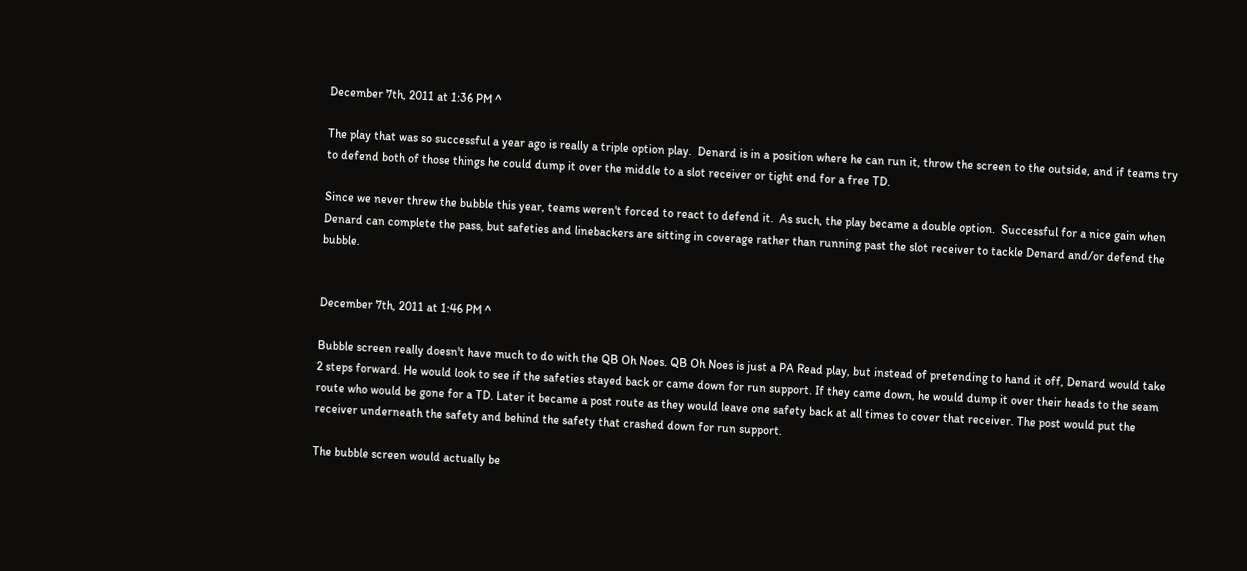December 7th, 2011 at 1:36 PM ^

The play that was so successful a year ago is really a triple option play.  Denard is in a position where he can run it, throw the screen to the outside, and if teams try to defend both of those things he could dump it over the middle to a slot receiver or tight end for a free TD.

Since we never threw the bubble this year, teams weren't forced to react to defend it.  As such, the play became a double option.  Successful for a nice gain when Denard can complete the pass, but safeties and linebackers are sitting in coverage rather than running past the slot receiver to tackle Denard and/or defend the bubble.


December 7th, 2011 at 1:46 PM ^

Bubble screen really doesn't have much to do with the QB Oh Noes. QB Oh Noes is just a PA Read play, but instead of pretending to hand it off, Denard would take 2 steps forward. He would look to see if the safeties stayed back or came down for run support. If they came down, he would dump it over their heads to the seam route who would be gone for a TD. Later it became a post route as they would leave one safety back at all times to cover that receiver. The post would put the receiver underneath the safety and behind the safety that crashed down for run support.

The bubble screen would actually be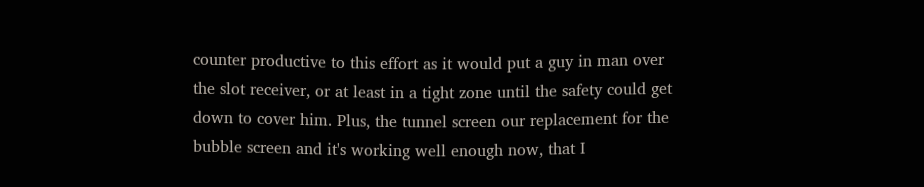counter productive to this effort as it would put a guy in man over the slot receiver, or at least in a tight zone until the safety could get down to cover him. Plus, the tunnel screen our replacement for the bubble screen and it's working well enough now, that I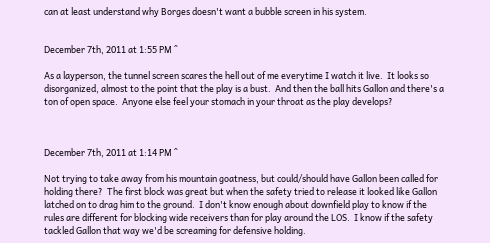can at least understand why Borges doesn't want a bubble screen in his system.


December 7th, 2011 at 1:55 PM ^

As a layperson, the tunnel screen scares the hell out of me everytime I watch it live.  It looks so disorganized, almost to the point that the play is a bust.  And then the ball hits Gallon and there's a ton of open space.  Anyone else feel your stomach in your throat as the play develops?



December 7th, 2011 at 1:14 PM ^

Not trying to take away from his mountain goatness, but could/should have Gallon been called for holding there?  The first block was great but when the safety tried to release it looked like Gallon latched on to drag him to the ground.  I don't know enough about downfield play to know if the rules are different for blocking wide receivers than for play around the LOS.  I know if the safety tackled Gallon that way we'd be screaming for defensive holding.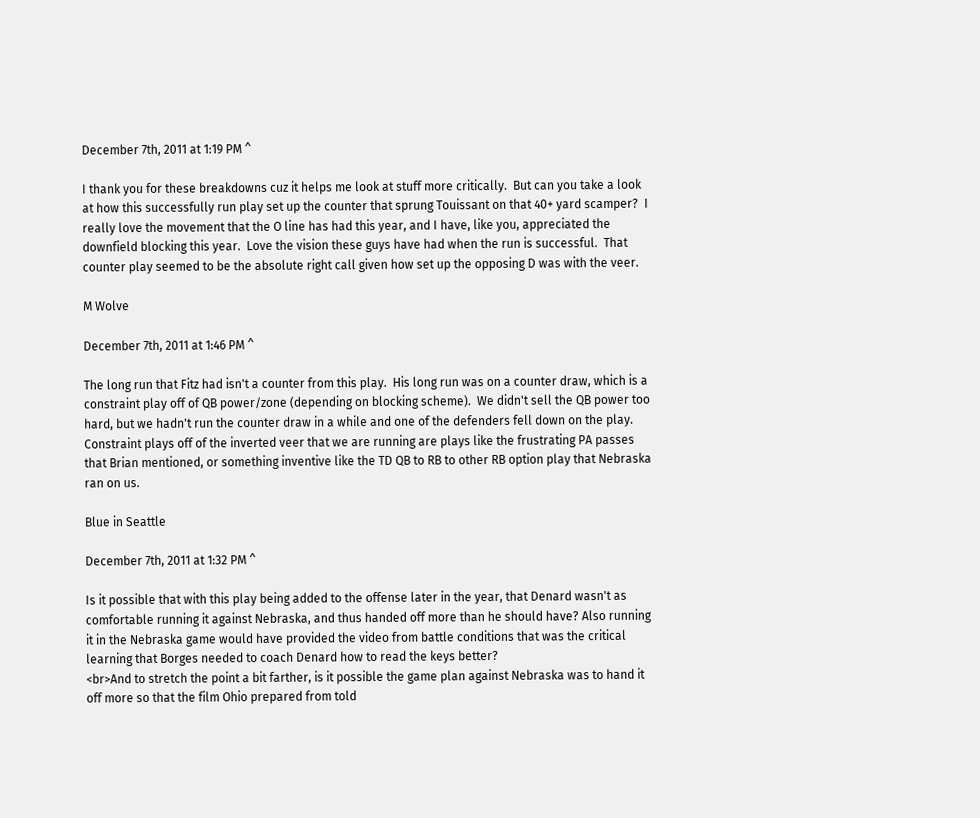December 7th, 2011 at 1:19 PM ^

I thank you for these breakdowns cuz it helps me look at stuff more critically.  But can you take a look at how this successfully run play set up the counter that sprung Touissant on that 40+ yard scamper?  I really love the movement that the O line has had this year, and I have, like you, appreciated the downfield blocking this year.  Love the vision these guys have had when the run is successful.  That counter play seemed to be the absolute right call given how set up the opposing D was with the veer.

M Wolve

December 7th, 2011 at 1:46 PM ^

The long run that Fitz had isn't a counter from this play.  His long run was on a counter draw, which is a constraint play off of QB power/zone (depending on blocking scheme).  We didn't sell the QB power too hard, but we hadn't run the counter draw in a while and one of the defenders fell down on the play.  Constraint plays off of the inverted veer that we are running are plays like the frustrating PA passes that Brian mentioned, or something inventive like the TD QB to RB to other RB option play that Nebraska ran on us.

Blue in Seattle

December 7th, 2011 at 1:32 PM ^

Is it possible that with this play being added to the offense later in the year, that Denard wasn't as comfortable running it against Nebraska, and thus handed off more than he should have? Also running it in the Nebraska game would have provided the video from battle conditions that was the critical learning that Borges needed to coach Denard how to read the keys better?
<br>And to stretch the point a bit farther, is it possible the game plan against Nebraska was to hand it off more so that the film Ohio prepared from told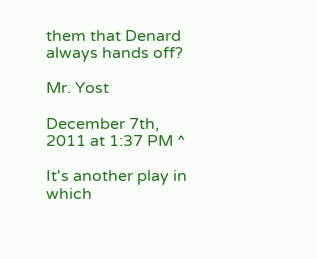them that Denard always hands off?

Mr. Yost

December 7th, 2011 at 1:37 PM ^

It's another play in which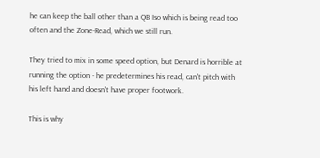he can keep the ball other than a QB Iso which is being read too often and the Zone-Read, which we still run.

They tried to mix in some speed option, but Denard is horrible at running the option - he predetermines his read, can't pitch with his left hand and doesn't have proper footwork.

This is why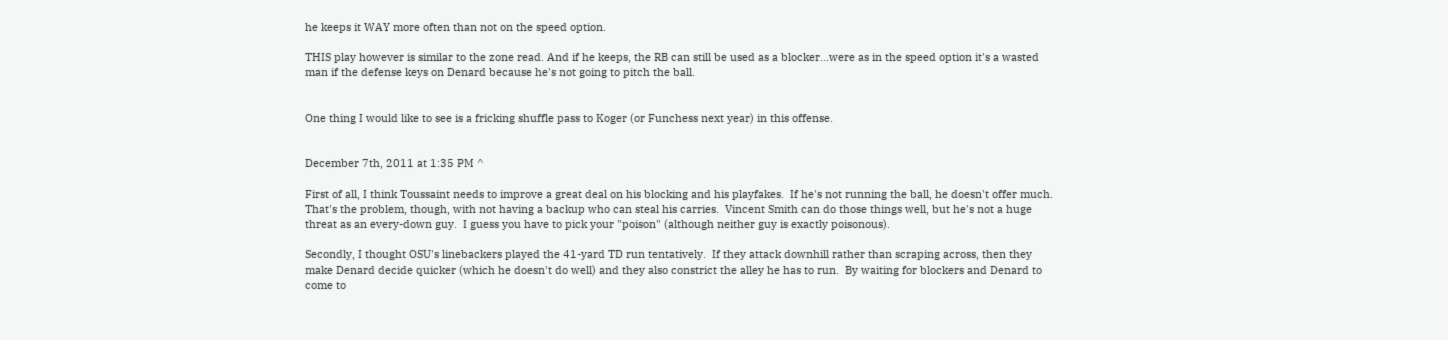he keeps it WAY more often than not on the speed option.

THIS play however is similar to the zone read. And if he keeps, the RB can still be used as a blocker...were as in the speed option it's a wasted man if the defense keys on Denard because he's not going to pitch the ball.


One thing I would like to see is a fricking shuffle pass to Koger (or Funchess next year) in this offense.


December 7th, 2011 at 1:35 PM ^

First of all, I think Toussaint needs to improve a great deal on his blocking and his playfakes.  If he's not running the ball, he doesn't offer much.  That's the problem, though, with not having a backup who can steal his carries.  Vincent Smith can do those things well, but he's not a huge threat as an every-down guy.  I guess you have to pick your "poison" (although neither guy is exactly poisonous).

Secondly, I thought OSU's linebackers played the 41-yard TD run tentatively.  If they attack downhill rather than scraping across, then they make Denard decide quicker (which he doesn't do well) and they also constrict the alley he has to run.  By waiting for blockers and Denard to come to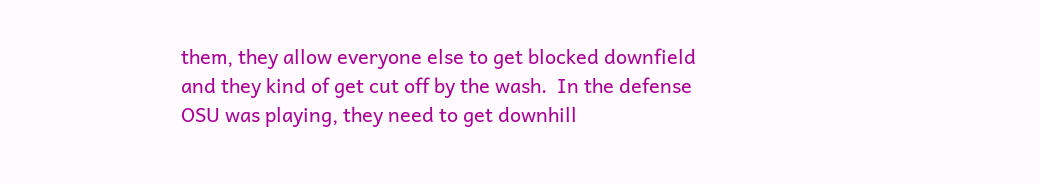them, they allow everyone else to get blocked downfield and they kind of get cut off by the wash.  In the defense OSU was playing, they need to get downhill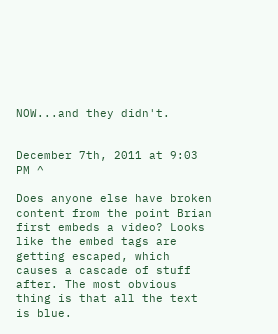NOW...and they didn't.


December 7th, 2011 at 9:03 PM ^

Does anyone else have broken content from the point Brian first embeds a video? Looks like the embed tags are getting escaped, which causes a cascade of stuff after. The most obvious thing is that all the text is blue.